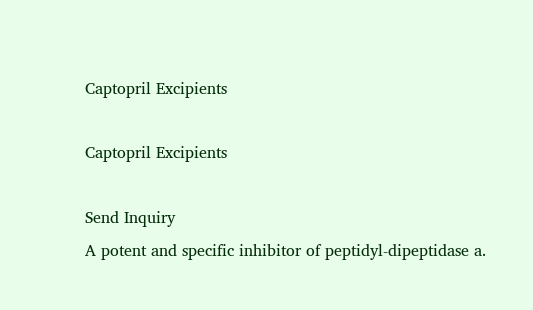Captopril Excipients

Captopril Excipients

Send Inquiry
A potent and specific inhibitor of peptidyl-dipeptidase a.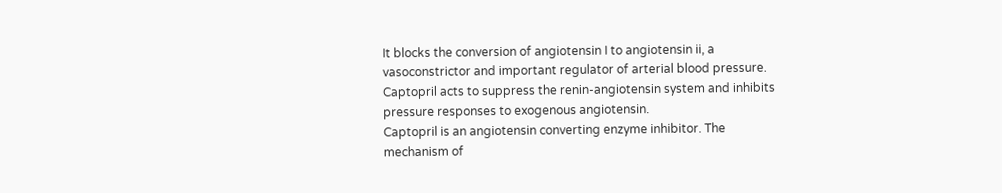It blocks the conversion of angiotensin I to angiotensin ii, a vasoconstrictor and important regulator of arterial blood pressure. Captopril acts to suppress the renin-angiotensin system and inhibits pressure responses to exogenous angiotensin.
Captopril is an angiotensin converting enzyme inhibitor. The mechanism of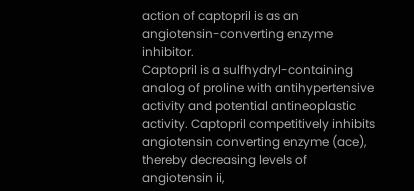action of captopril is as an angiotensin-converting enzyme inhibitor.
Captopril is a sulfhydryl-containing analog of proline with antihypertensive activity and potential antineoplastic activity. Captopril competitively inhibits angiotensin converting enzyme (ace), thereby decreasing levels of angiotensin ii,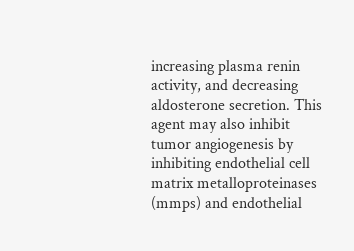increasing plasma renin activity, and decreasing aldosterone secretion. This agent may also inhibit tumor angiogenesis by inhibiting endothelial cell matrix metalloproteinases (mmps) and endothelial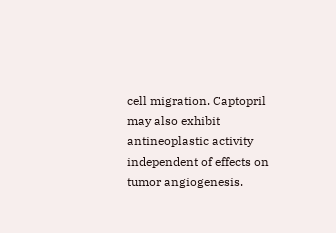cell migration. Captopril may also exhibit antineoplastic activity independent of effects on tumor angiogenesis.